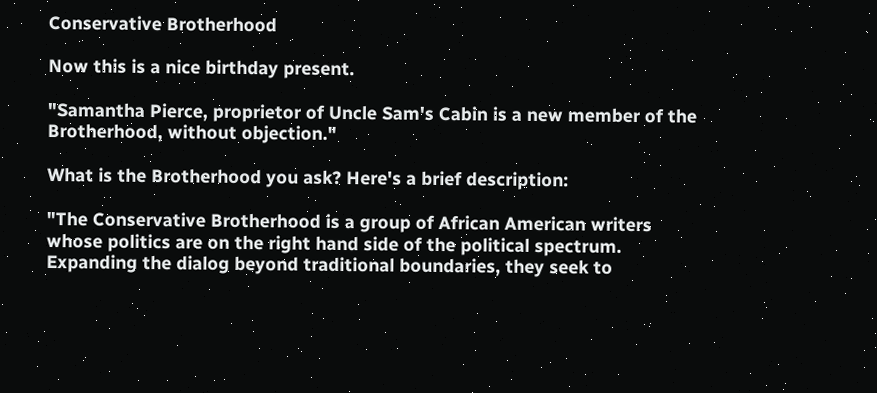Conservative Brotherhood

Now this is a nice birthday present.

"Samantha Pierce, proprietor of Uncle Sam's Cabin is a new member of the
Brotherhood, without objection."

What is the Brotherhood you ask? Here's a brief description:

"The Conservative Brotherhood is a group of African American writers whose politics are on the right hand side of the political spectrum. Expanding the dialog beyond traditional boundaries, they seek to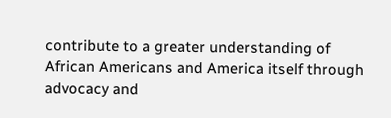contribute to a greater understanding of African Americans and America itself through advocacy and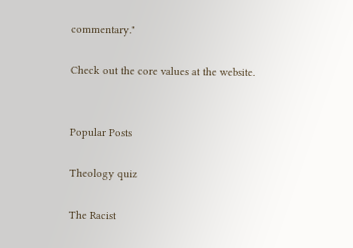commentary."

Check out the core values at the website.


Popular Posts

Theology quiz

The Racist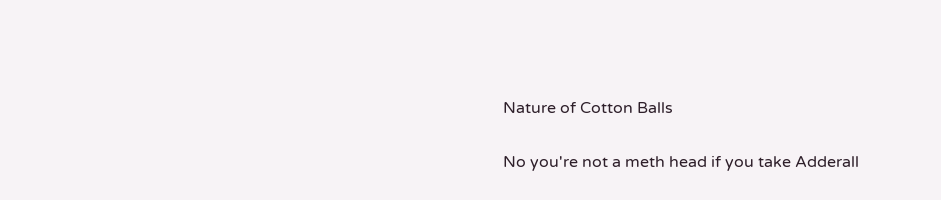Nature of Cotton Balls

No you're not a meth head if you take Adderall